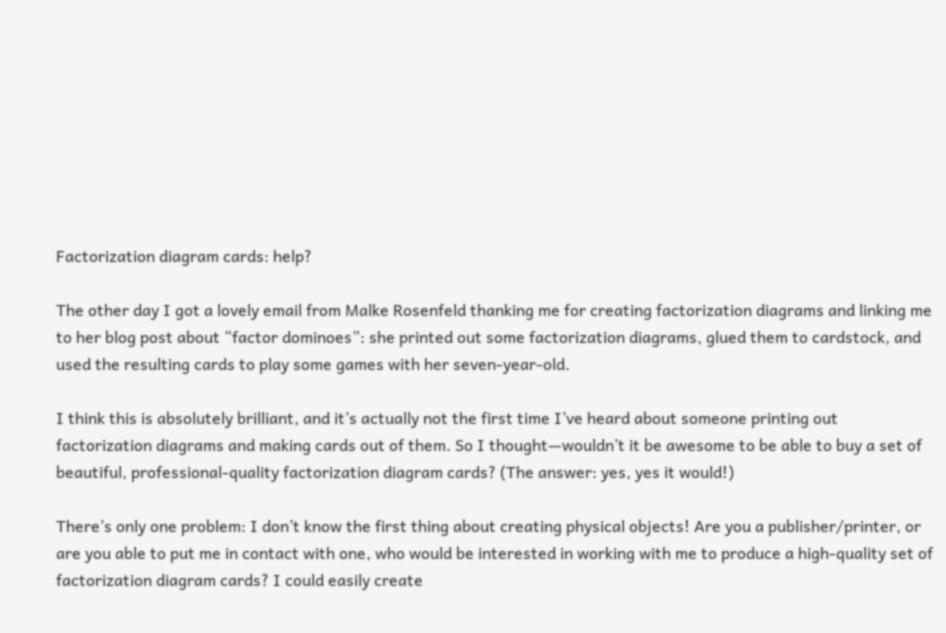Factorization diagram cards: help?

The other day I got a lovely email from Malke Rosenfeld thanking me for creating factorization diagrams and linking me to her blog post about “factor dominoes”: she printed out some factorization diagrams, glued them to cardstock, and used the resulting cards to play some games with her seven-year-old.

I think this is absolutely brilliant, and it’s actually not the first time I’ve heard about someone printing out factorization diagrams and making cards out of them. So I thought—wouldn’t it be awesome to be able to buy a set of beautiful, professional-quality factorization diagram cards? (The answer: yes, yes it would!)

There’s only one problem: I don’t know the first thing about creating physical objects! Are you a publisher/printer, or are you able to put me in contact with one, who would be interested in working with me to produce a high-quality set of factorization diagram cards? I could easily create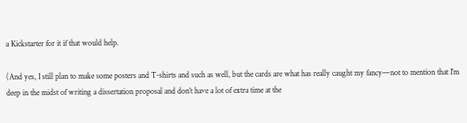a Kickstarter for it if that would help.

(And yes, I still plan to make some posters and T-shirts and such as well, but the cards are what has really caught my fancy—not to mention that I’m deep in the midst of writing a dissertation proposal and don’t have a lot of extra time at the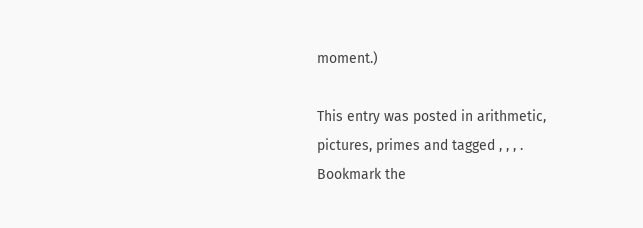moment.)

This entry was posted in arithmetic, pictures, primes and tagged , , , . Bookmark the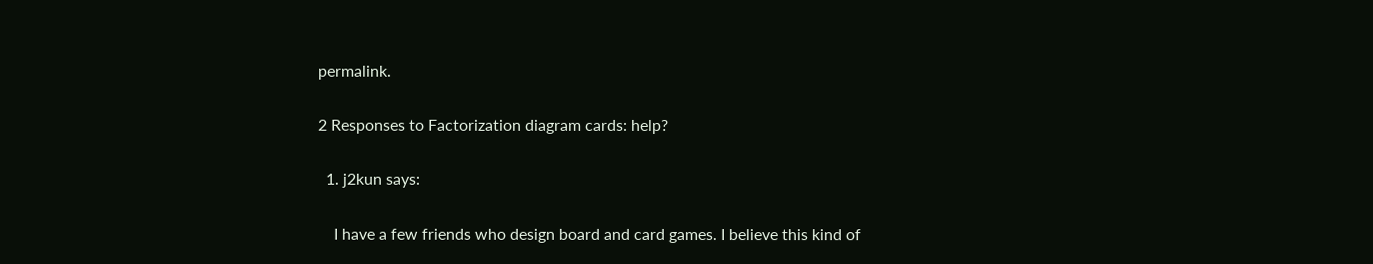permalink.

2 Responses to Factorization diagram cards: help?

  1. j2kun says:

    I have a few friends who design board and card games. I believe this kind of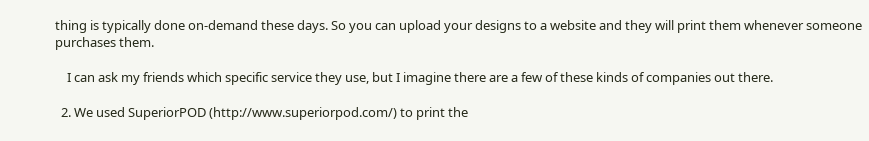thing is typically done on-demand these days. So you can upload your designs to a website and they will print them whenever someone purchases them.

    I can ask my friends which specific service they use, but I imagine there are a few of these kinds of companies out there.

  2. We used SuperiorPOD (http://www.superiorpod.com/) to print the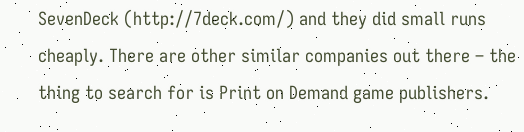SevenDeck (http://7deck.com/) and they did small runs cheaply. There are other similar companies out there – the thing to search for is Print on Demand game publishers.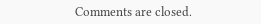Comments are closed.